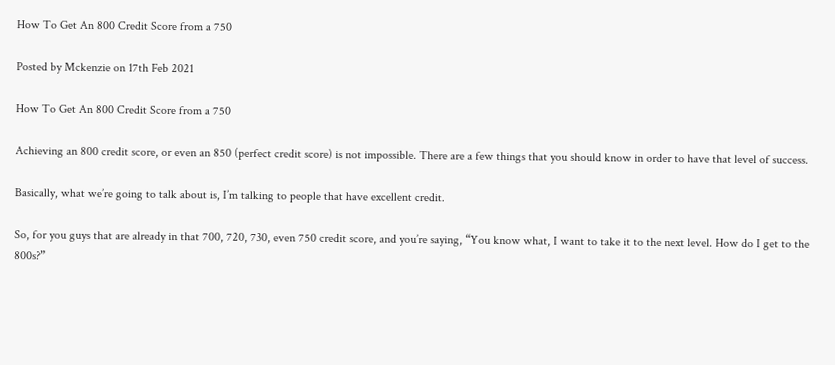How To Get An 800 Credit Score from a 750

Posted by Mckenzie on 17th Feb 2021

How To Get An 800 Credit Score from a 750

Achieving an 800 credit score, or even an 850 (perfect credit score) is not impossible. There are a few things that you should know in order to have that level of success.

Basically, what we’re going to talk about is, I’m talking to people that have excellent credit.

So, for you guys that are already in that 700, 720, 730, even 750 credit score, and you’re saying, “You know what, I want to take it to the next level. How do I get to the 800s?”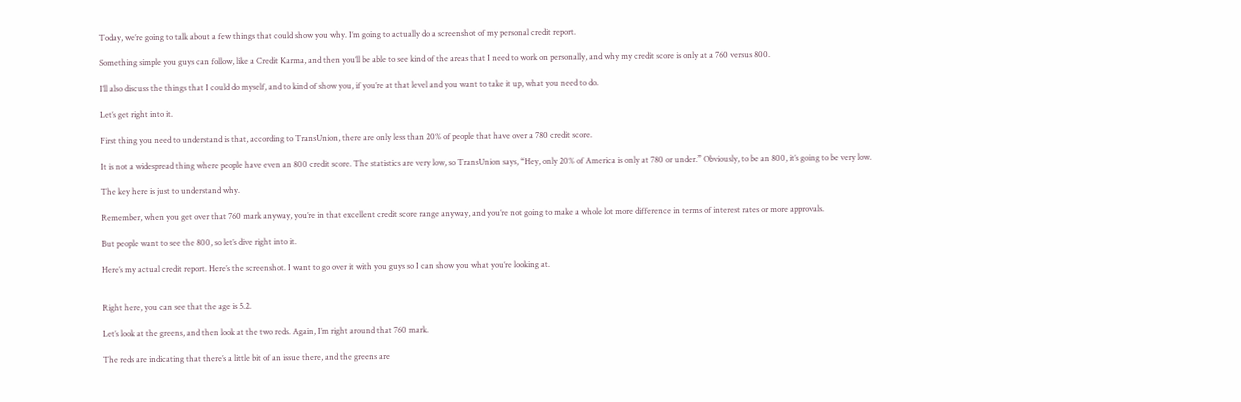Today, we’re going to talk about a few things that could show you why. I’m going to actually do a screenshot of my personal credit report.

Something simple you guys can follow, like a Credit Karma, and then you’ll be able to see kind of the areas that I need to work on personally, and why my credit score is only at a 760 versus 800.

I’ll also discuss the things that I could do myself, and to kind of show you, if you’re at that level and you want to take it up, what you need to do.

Let’s get right into it.

First thing you need to understand is that, according to TransUnion, there are only less than 20% of people that have over a 780 credit score.

It is not a widespread thing where people have even an 800 credit score. The statistics are very low, so TransUnion says, “Hey, only 20% of America is only at 780 or under.” Obviously, to be an 800, it’s going to be very low.

The key here is just to understand why.

Remember, when you get over that 760 mark anyway, you’re in that excellent credit score range anyway, and you’re not going to make a whole lot more difference in terms of interest rates or more approvals.

But people want to see the 800, so let’s dive right into it.

Here’s my actual credit report. Here’s the screenshot. I want to go over it with you guys so I can show you what you’re looking at.


Right here, you can see that the age is 5.2.

Let’s look at the greens, and then look at the two reds. Again, I’m right around that 760 mark.

The reds are indicating that there’s a little bit of an issue there, and the greens are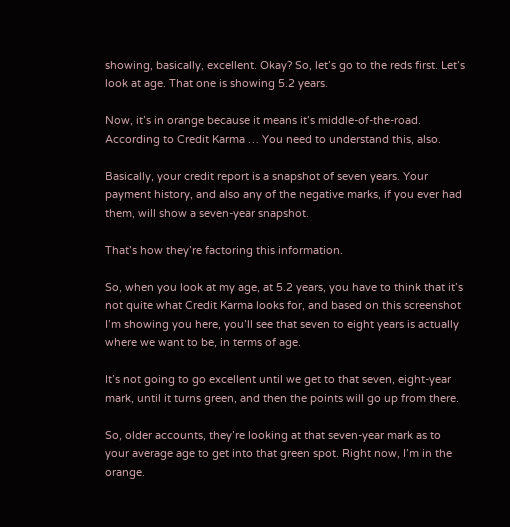showing, basically, excellent. Okay? So, let’s go to the reds first. Let’s look at age. That one is showing 5.2 years.

Now, it’s in orange because it means it’s middle-of-the-road. According to Credit Karma … You need to understand this, also.

Basically, your credit report is a snapshot of seven years. Your payment history, and also any of the negative marks, if you ever had them, will show a seven-year snapshot.

That’s how they’re factoring this information.

So, when you look at my age, at 5.2 years, you have to think that it’s not quite what Credit Karma looks for, and based on this screenshot I’m showing you here, you’ll see that seven to eight years is actually where we want to be, in terms of age.

It’s not going to go excellent until we get to that seven, eight-year mark, until it turns green, and then the points will go up from there.

So, older accounts, they’re looking at that seven-year mark as to your average age to get into that green spot. Right now, I’m in the orange.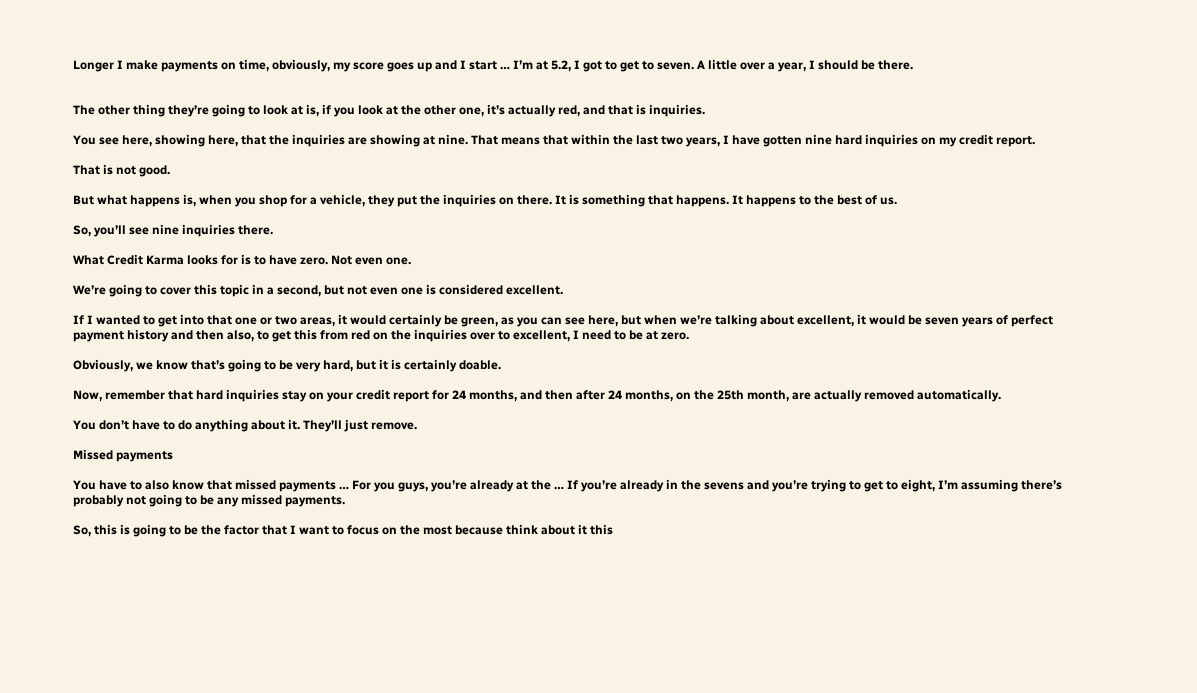Longer I make payments on time, obviously, my score goes up and I start … I’m at 5.2, I got to get to seven. A little over a year, I should be there.


The other thing they’re going to look at is, if you look at the other one, it’s actually red, and that is inquiries.

You see here, showing here, that the inquiries are showing at nine. That means that within the last two years, I have gotten nine hard inquiries on my credit report.

That is not good.

But what happens is, when you shop for a vehicle, they put the inquiries on there. It is something that happens. It happens to the best of us.

So, you’ll see nine inquiries there.

What Credit Karma looks for is to have zero. Not even one.

We’re going to cover this topic in a second, but not even one is considered excellent.

If I wanted to get into that one or two areas, it would certainly be green, as you can see here, but when we’re talking about excellent, it would be seven years of perfect payment history and then also, to get this from red on the inquiries over to excellent, I need to be at zero.

Obviously, we know that’s going to be very hard, but it is certainly doable.

Now, remember that hard inquiries stay on your credit report for 24 months, and then after 24 months, on the 25th month, are actually removed automatically.

You don’t have to do anything about it. They’ll just remove.

Missed payments

You have to also know that missed payments … For you guys, you’re already at the … If you’re already in the sevens and you’re trying to get to eight, I’m assuming there’s probably not going to be any missed payments.

So, this is going to be the factor that I want to focus on the most because think about it this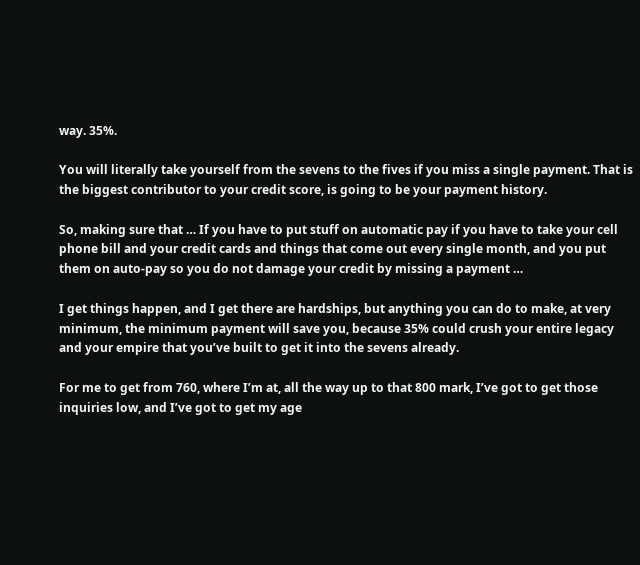way. 35%.

You will literally take yourself from the sevens to the fives if you miss a single payment. That is the biggest contributor to your credit score, is going to be your payment history.

So, making sure that … If you have to put stuff on automatic pay if you have to take your cell phone bill and your credit cards and things that come out every single month, and you put them on auto-pay so you do not damage your credit by missing a payment …

I get things happen, and I get there are hardships, but anything you can do to make, at very minimum, the minimum payment will save you, because 35% could crush your entire legacy and your empire that you’ve built to get it into the sevens already.

For me to get from 760, where I’m at, all the way up to that 800 mark, I’ve got to get those inquiries low, and I’ve got to get my age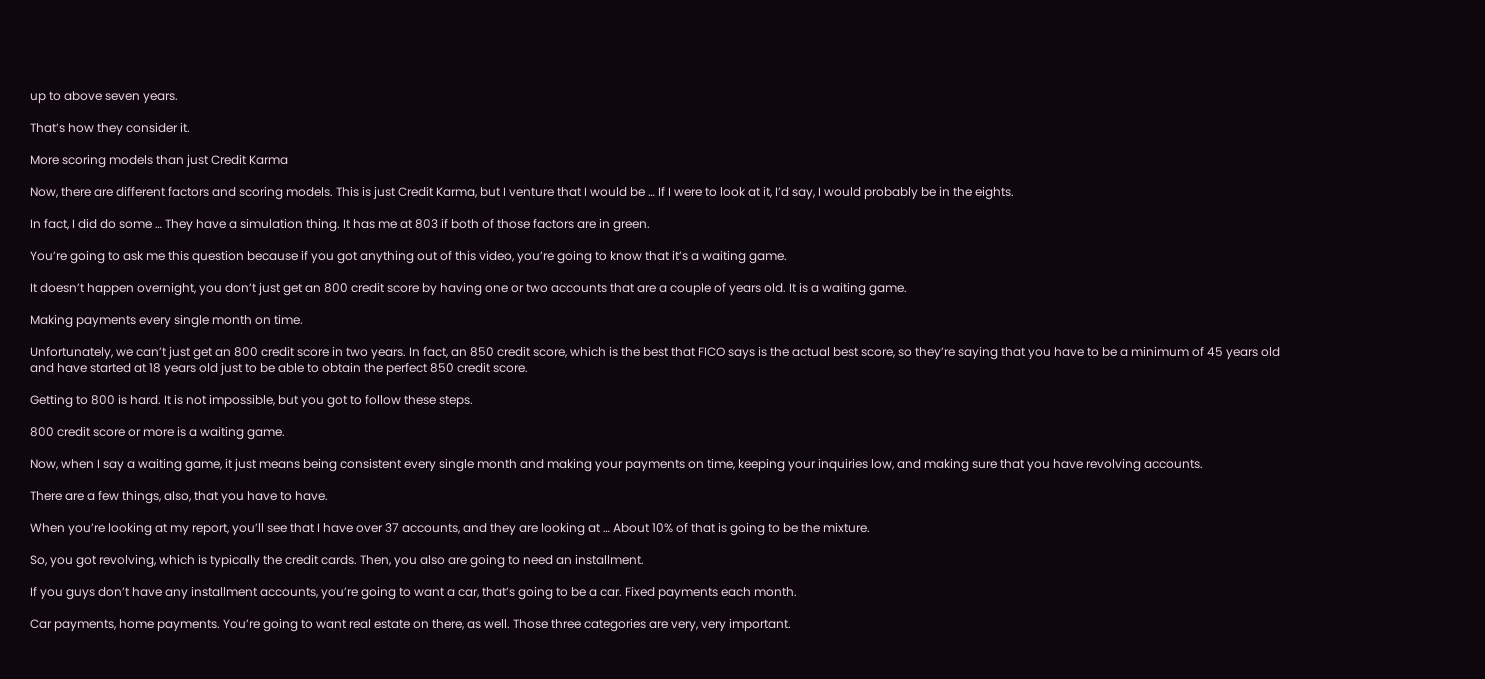up to above seven years.

That’s how they consider it.

More scoring models than just Credit Karma

Now, there are different factors and scoring models. This is just Credit Karma, but I venture that I would be … If I were to look at it, I’d say, I would probably be in the eights.

In fact, I did do some … They have a simulation thing. It has me at 803 if both of those factors are in green.

You’re going to ask me this question because if you got anything out of this video, you’re going to know that it’s a waiting game.

It doesn’t happen overnight, you don’t just get an 800 credit score by having one or two accounts that are a couple of years old. It is a waiting game.

Making payments every single month on time.

Unfortunately, we can’t just get an 800 credit score in two years. In fact, an 850 credit score, which is the best that FICO says is the actual best score, so they’re saying that you have to be a minimum of 45 years old and have started at 18 years old just to be able to obtain the perfect 850 credit score.

Getting to 800 is hard. It is not impossible, but you got to follow these steps.

800 credit score or more is a waiting game.

Now, when I say a waiting game, it just means being consistent every single month and making your payments on time, keeping your inquiries low, and making sure that you have revolving accounts.

There are a few things, also, that you have to have.

When you’re looking at my report, you’ll see that I have over 37 accounts, and they are looking at … About 10% of that is going to be the mixture.

So, you got revolving, which is typically the credit cards. Then, you also are going to need an installment.

If you guys don’t have any installment accounts, you’re going to want a car, that’s going to be a car. Fixed payments each month.

Car payments, home payments. You’re going to want real estate on there, as well. Those three categories are very, very important.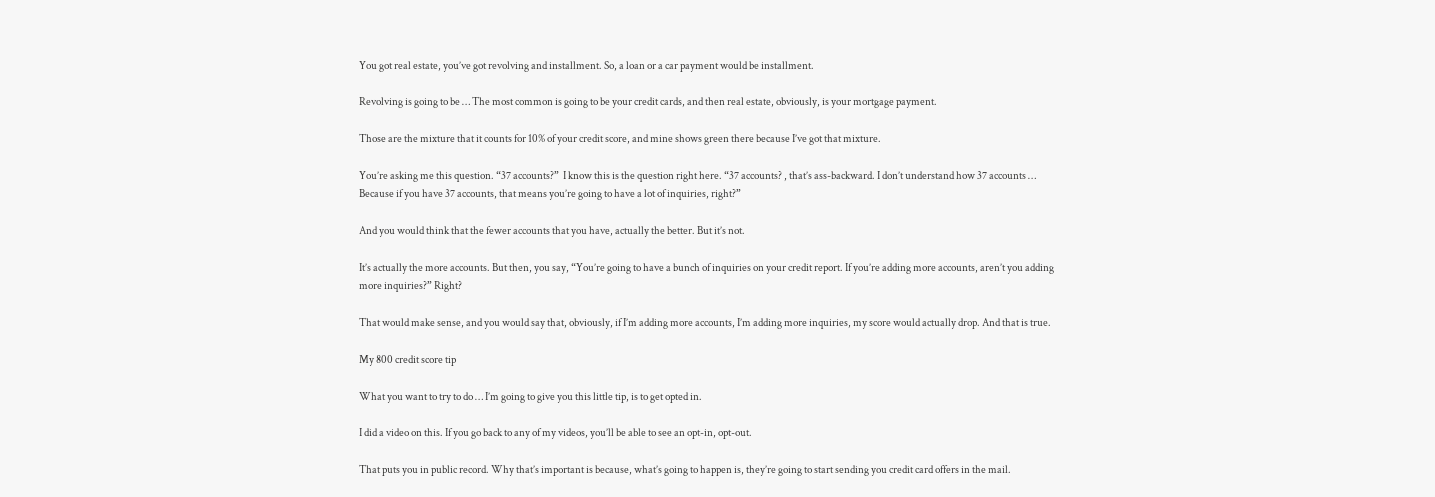You got real estate, you’ve got revolving and installment. So, a loan or a car payment would be installment.

Revolving is going to be … The most common is going to be your credit cards, and then real estate, obviously, is your mortgage payment.

Those are the mixture that it counts for 10% of your credit score, and mine shows green there because I’ve got that mixture.

You’re asking me this question. “37 accounts?”  I know this is the question right here. “37 accounts? , that’s ass-backward. I don’t understand how 37 accounts … Because if you have 37 accounts, that means you’re going to have a lot of inquiries, right?”

And you would think that the fewer accounts that you have, actually the better. But it’s not.

It’s actually the more accounts. But then, you say, “You’re going to have a bunch of inquiries on your credit report. If you’re adding more accounts, aren’t you adding more inquiries?” Right?

That would make sense, and you would say that, obviously, if I’m adding more accounts, I’m adding more inquiries, my score would actually drop. And that is true.

My 800 credit score tip

What you want to try to do … I’m going to give you this little tip, is to get opted in.

I did a video on this. If you go back to any of my videos, you’ll be able to see an opt-in, opt-out.

That puts you in public record. Why that’s important is because, what’s going to happen is, they’re going to start sending you credit card offers in the mail.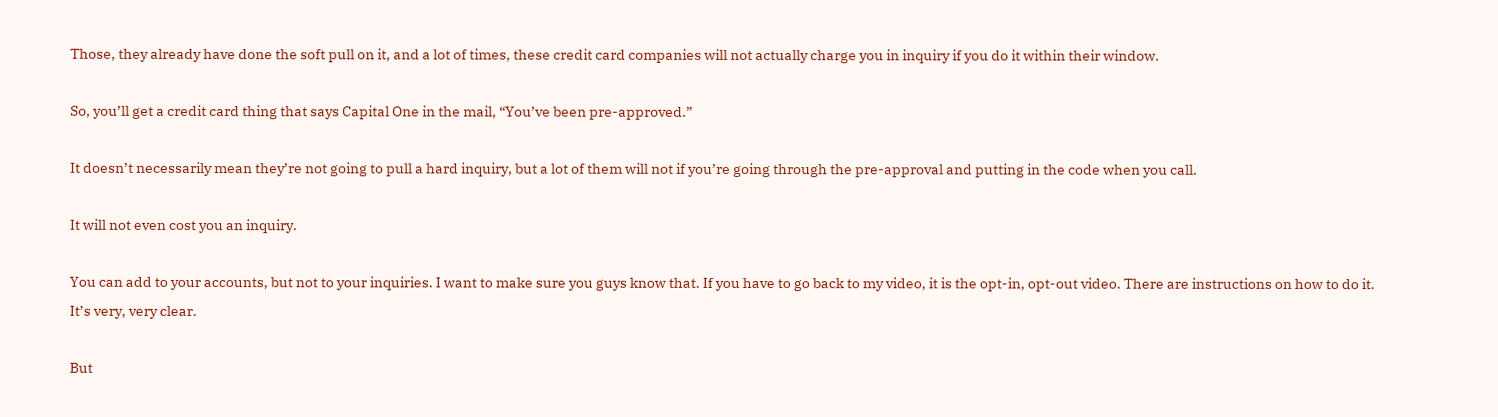Those, they already have done the soft pull on it, and a lot of times, these credit card companies will not actually charge you in inquiry if you do it within their window.

So, you’ll get a credit card thing that says Capital One in the mail, “You’ve been pre-approved.”

It doesn’t necessarily mean they’re not going to pull a hard inquiry, but a lot of them will not if you’re going through the pre-approval and putting in the code when you call.

It will not even cost you an inquiry.

You can add to your accounts, but not to your inquiries. I want to make sure you guys know that. If you have to go back to my video, it is the opt-in, opt-out video. There are instructions on how to do it. It’s very, very clear.

But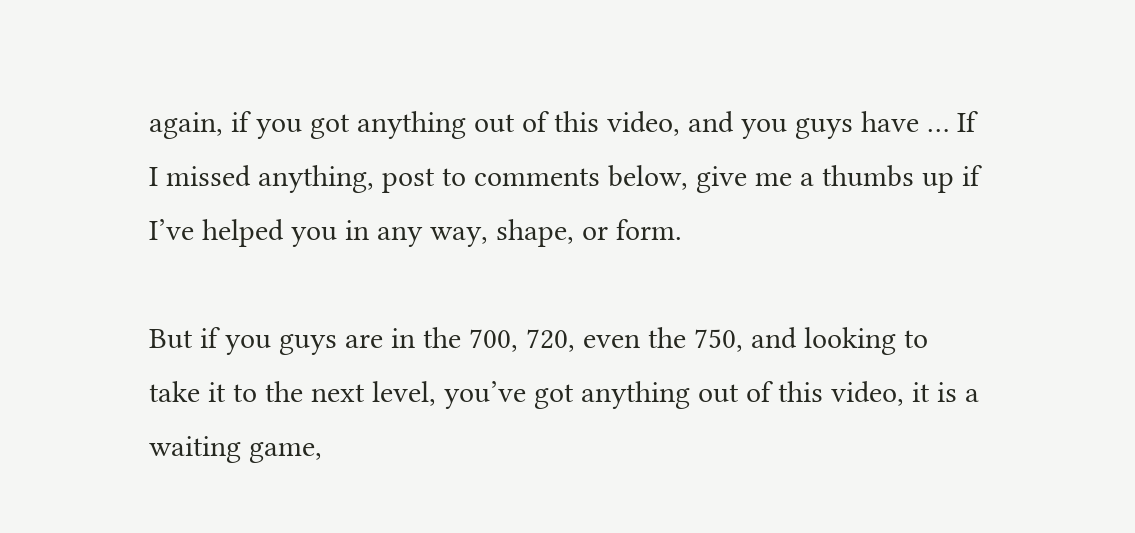again, if you got anything out of this video, and you guys have … If I missed anything, post to comments below, give me a thumbs up if I’ve helped you in any way, shape, or form.

But if you guys are in the 700, 720, even the 750, and looking to take it to the next level, you’ve got anything out of this video, it is a waiting game,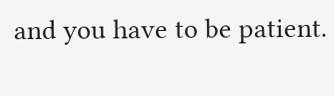and you have to be patient.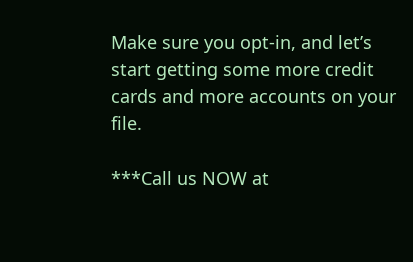Make sure you opt-in, and let’s start getting some more credit cards and more accounts on your file.

***Call us NOW at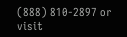(888) 810-2897 or visit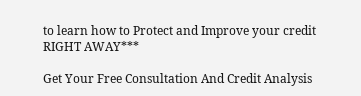to learn how to Protect and Improve your credit RIGHT AWAY***

Get Your Free Consultation And Credit Analysis